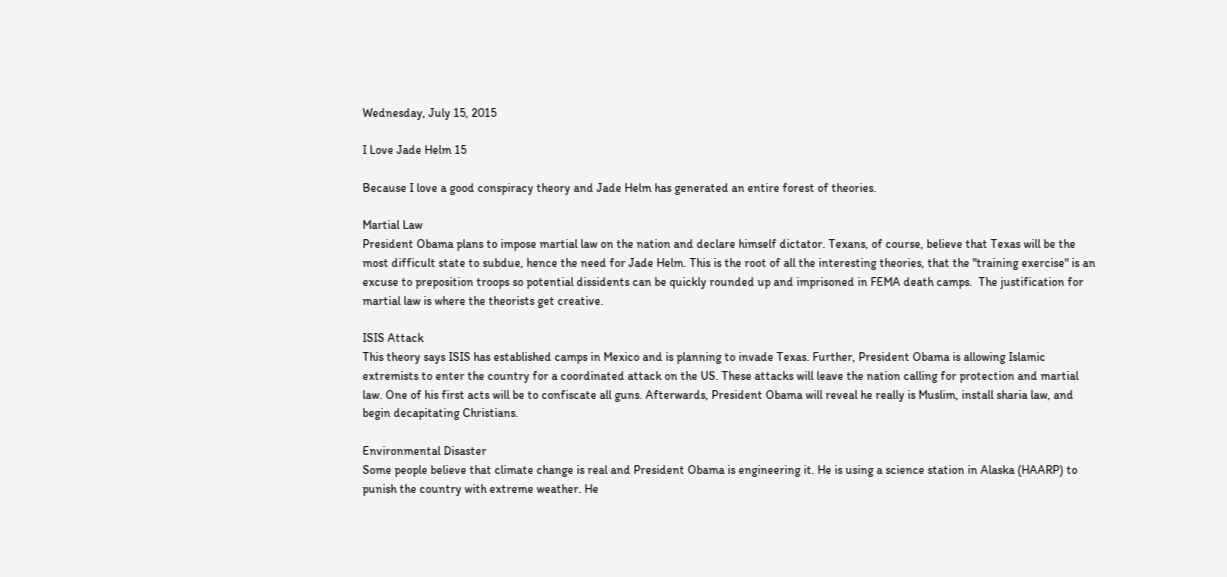Wednesday, July 15, 2015

I Love Jade Helm 15

Because I love a good conspiracy theory and Jade Helm has generated an entire forest of theories.

Martial Law
President Obama plans to impose martial law on the nation and declare himself dictator. Texans, of course, believe that Texas will be the most difficult state to subdue, hence the need for Jade Helm. This is the root of all the interesting theories, that the "training exercise" is an excuse to preposition troops so potential dissidents can be quickly rounded up and imprisoned in FEMA death camps.  The justification for martial law is where the theorists get creative.

ISIS Attack
This theory says ISIS has established camps in Mexico and is planning to invade Texas. Further, President Obama is allowing Islamic extremists to enter the country for a coordinated attack on the US. These attacks will leave the nation calling for protection and martial law. One of his first acts will be to confiscate all guns. Afterwards, President Obama will reveal he really is Muslim, install sharia law, and begin decapitating Christians.

Environmental Disaster
Some people believe that climate change is real and President Obama is engineering it. He is using a science station in Alaska (HAARP) to punish the country with extreme weather. He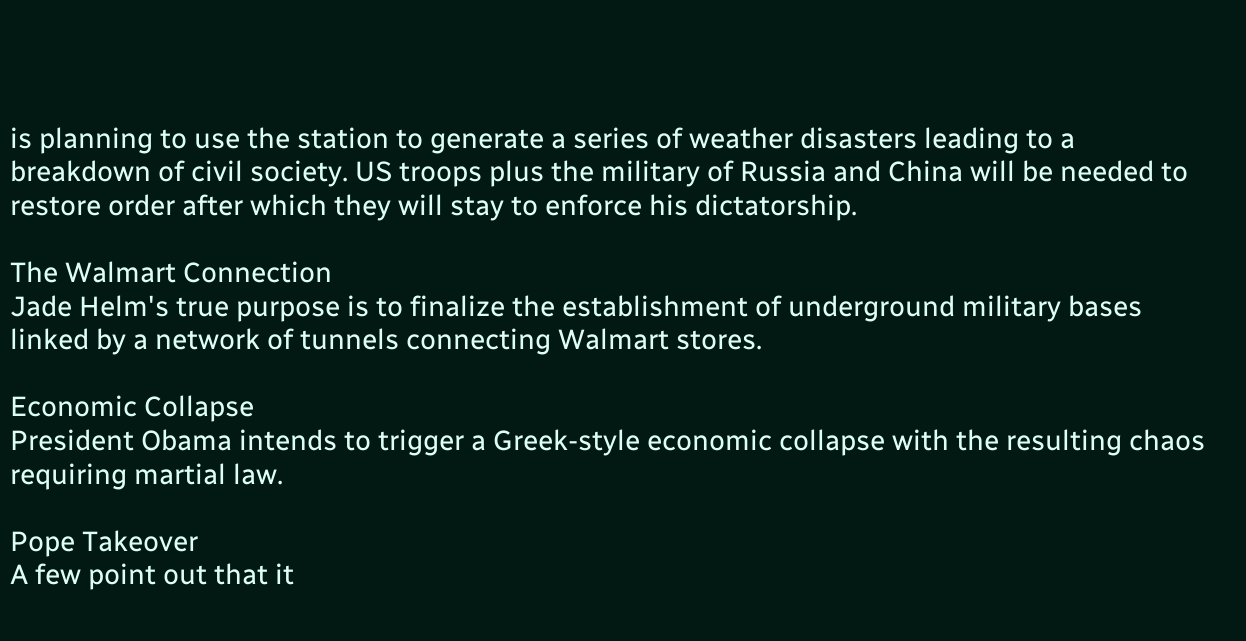is planning to use the station to generate a series of weather disasters leading to a breakdown of civil society. US troops plus the military of Russia and China will be needed to restore order after which they will stay to enforce his dictatorship.

The Walmart Connection
Jade Helm's true purpose is to finalize the establishment of underground military bases linked by a network of tunnels connecting Walmart stores.

Economic Collapse
President Obama intends to trigger a Greek-style economic collapse with the resulting chaos requiring martial law.

Pope Takeover
A few point out that it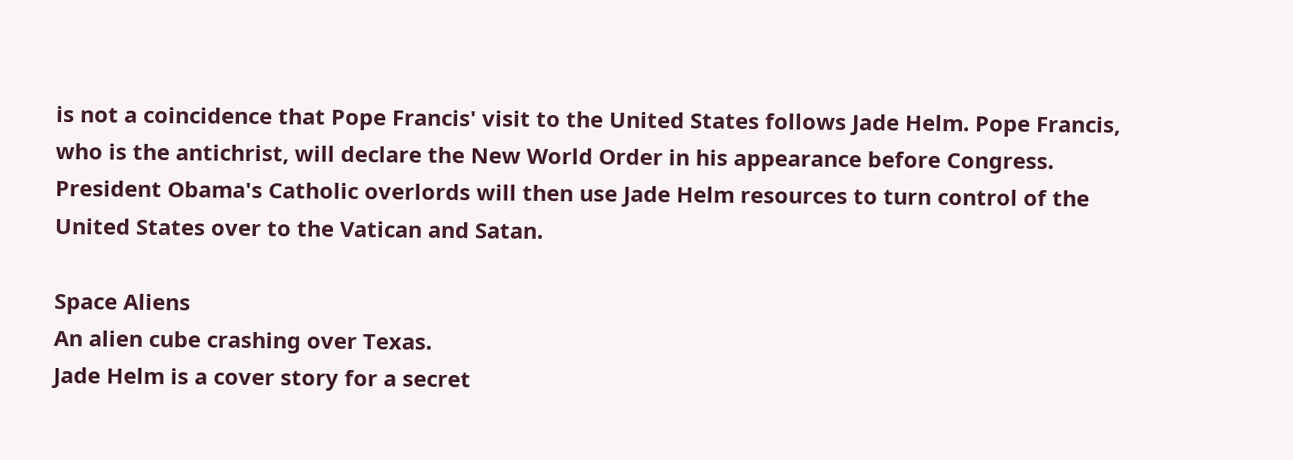is not a coincidence that Pope Francis' visit to the United States follows Jade Helm. Pope Francis, who is the antichrist, will declare the New World Order in his appearance before Congress. President Obama's Catholic overlords will then use Jade Helm resources to turn control of the United States over to the Vatican and Satan.

Space Aliens
An alien cube crashing over Texas.
Jade Helm is a cover story for a secret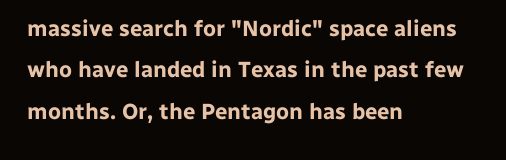massive search for "Nordic" space aliens who have landed in Texas in the past few months. Or, the Pentagon has been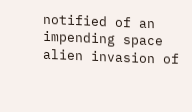notified of an impending space alien invasion of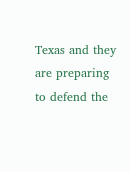Texas and they are preparing to defend the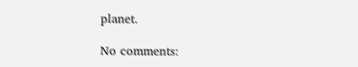planet.

No comments: